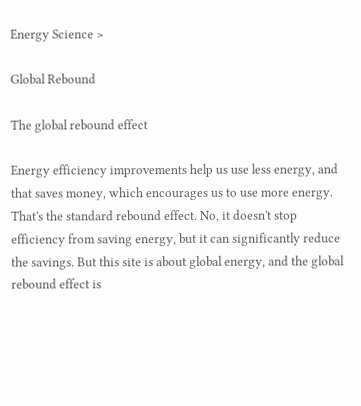Energy Science >

Global Rebound

The global rebound effect

Energy efficiency improvements help us use less energy, and that saves money, which encourages us to use more energy. That's the standard rebound effect. No, it doesn't stop efficiency from saving energy, but it can significantly reduce the savings. But this site is about global energy, and the global rebound effect is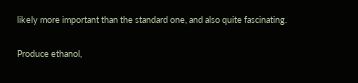likely more important than the standard one, and also quite fascinating.

Produce ethanol,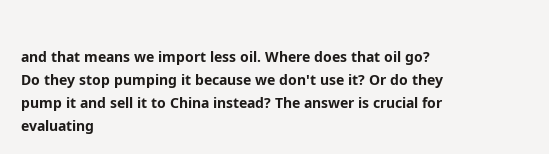and that means we import less oil. Where does that oil go? Do they stop pumping it because we don't use it? Or do they pump it and sell it to China instead? The answer is crucial for evaluating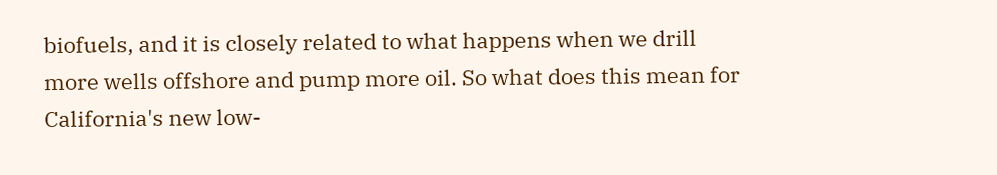biofuels, and it is closely related to what happens when we drill more wells offshore and pump more oil. So what does this mean for California's new low-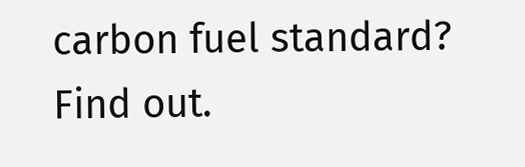carbon fuel standard? Find out.